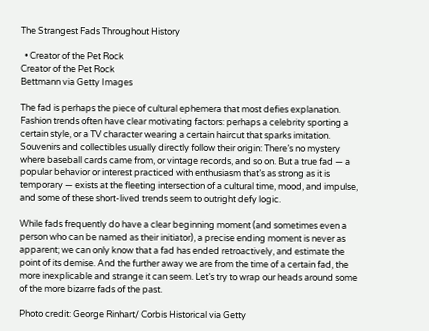The Strangest Fads Throughout History

  • Creator of the Pet Rock
Creator of the Pet Rock
Bettmann via Getty Images

The fad is perhaps the piece of cultural ephemera that most defies explanation. Fashion trends often have clear motivating factors: perhaps a celebrity sporting a certain style, or a TV character wearing a certain haircut that sparks imitation. Souvenirs and collectibles usually directly follow their origin: There’s no mystery where baseball cards came from, or vintage records, and so on. But a true fad — a popular behavior or interest practiced with enthusiasm that’s as strong as it is temporary — exists at the fleeting intersection of a cultural time, mood, and impulse, and some of these short-lived trends seem to outright defy logic.

While fads frequently do have a clear beginning moment (and sometimes even a person who can be named as their initiator), a precise ending moment is never as apparent; we can only know that a fad has ended retroactively, and estimate the point of its demise. And the further away we are from the time of a certain fad, the more inexplicable and strange it can seem. Let’s try to wrap our heads around some of the more bizarre fads of the past.

Photo credit: George Rinhart/ Corbis Historical via Getty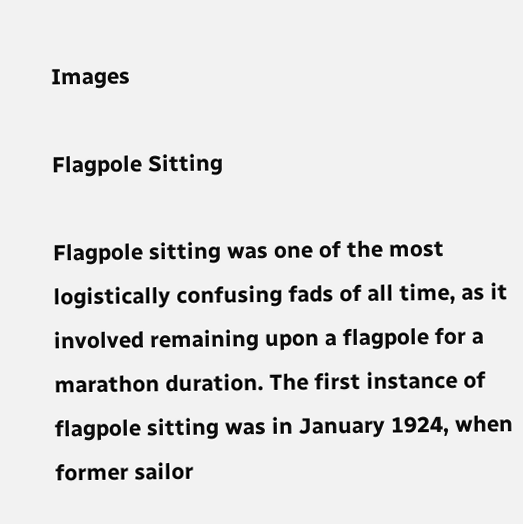Images

Flagpole Sitting

Flagpole sitting was one of the most logistically confusing fads of all time, as it involved remaining upon a flagpole for a marathon duration. The first instance of flagpole sitting was in January 1924, when former sailor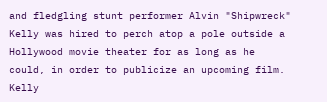and fledgling stunt performer Alvin "Shipwreck" Kelly was hired to perch atop a pole outside a Hollywood movie theater for as long as he could, in order to publicize an upcoming film. Kelly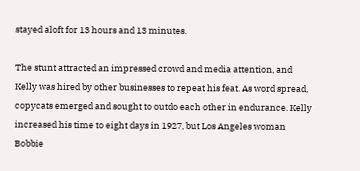stayed aloft for 13 hours and 13 minutes.

The stunt attracted an impressed crowd and media attention, and Kelly was hired by other businesses to repeat his feat. As word spread, copycats emerged and sought to outdo each other in endurance. Kelly increased his time to eight days in 1927, but Los Angeles woman Bobbie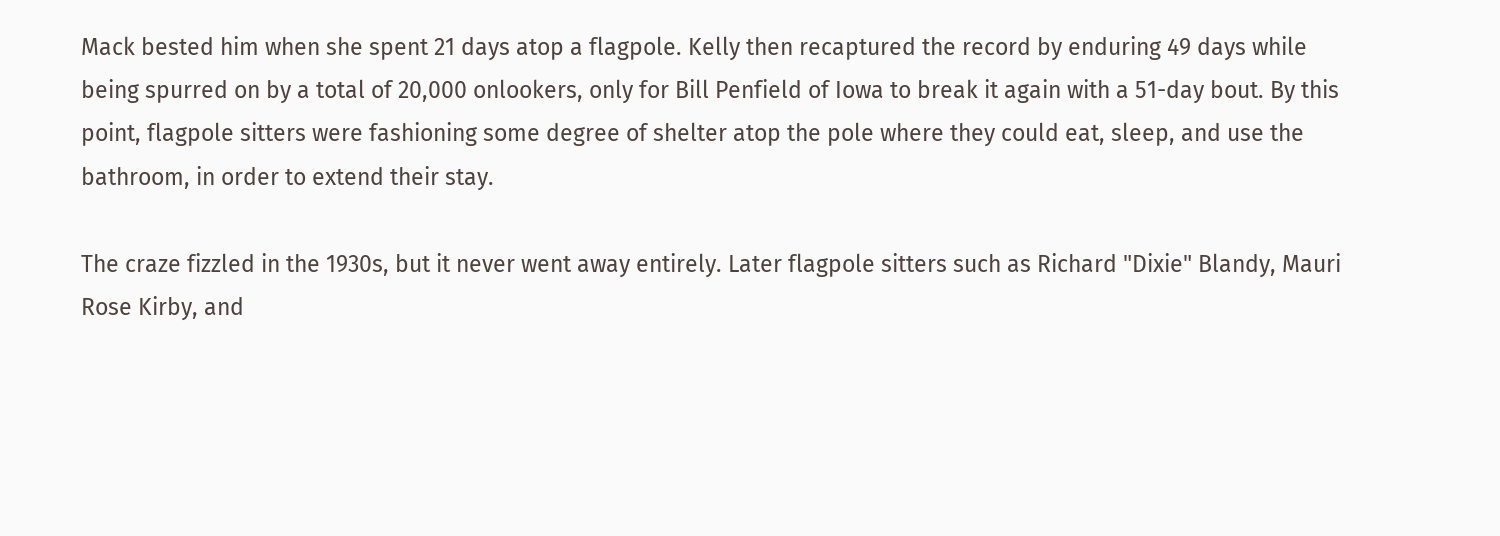Mack bested him when she spent 21 days atop a flagpole. Kelly then recaptured the record by enduring 49 days while being spurred on by a total of 20,000 onlookers, only for Bill Penfield of Iowa to break it again with a 51-day bout. By this point, flagpole sitters were fashioning some degree of shelter atop the pole where they could eat, sleep, and use the bathroom, in order to extend their stay.

The craze fizzled in the 1930s, but it never went away entirely. Later flagpole sitters such as Richard "Dixie" Blandy, Mauri Rose Kirby, and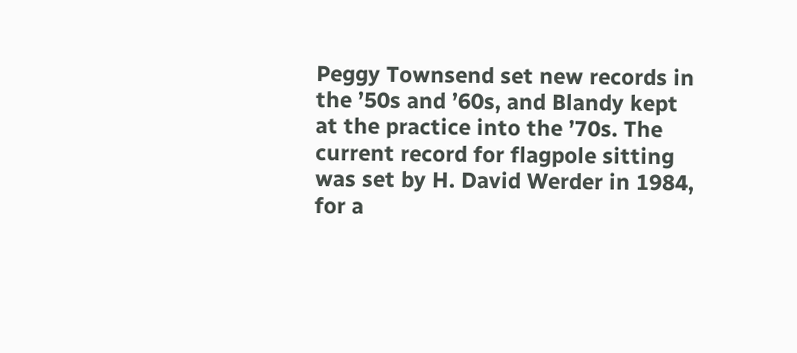Peggy Townsend set new records in the ’50s and ’60s, and Blandy kept at the practice into the ’70s. The current record for flagpole sitting was set by H. David Werder in 1984, for a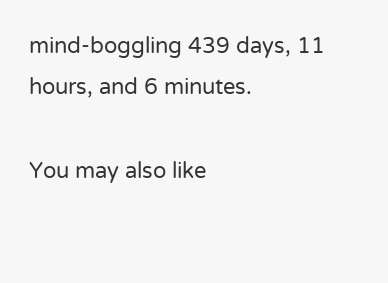mind-boggling 439 days, 11 hours, and 6 minutes.

You may also like